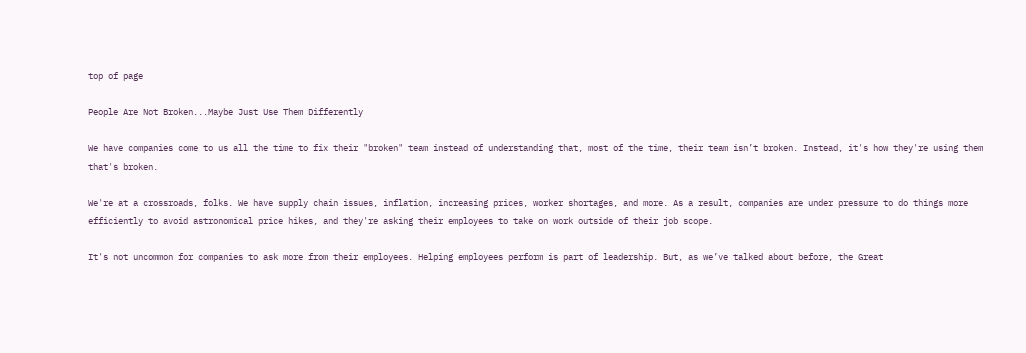top of page

People Are Not Broken...Maybe Just Use Them Differently

We have companies come to us all the time to fix their "broken" team instead of understanding that, most of the time, their team isn’t broken. Instead, it's how they're using them that's broken.

We're at a crossroads, folks. We have supply chain issues, inflation, increasing prices, worker shortages, and more. As a result, companies are under pressure to do things more efficiently to avoid astronomical price hikes, and they're asking their employees to take on work outside of their job scope.

It's not uncommon for companies to ask more from their employees. Helping employees perform is part of leadership. But, as we’ve talked about before, the Great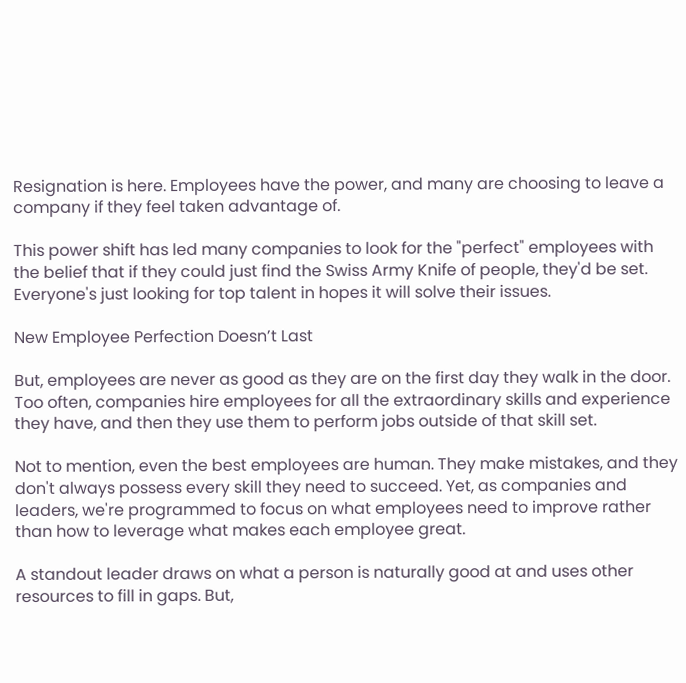Resignation is here. Employees have the power, and many are choosing to leave a company if they feel taken advantage of.

This power shift has led many companies to look for the "perfect" employees with the belief that if they could just find the Swiss Army Knife of people, they'd be set. Everyone's just looking for top talent in hopes it will solve their issues.

New Employee Perfection Doesn’t Last

But, employees are never as good as they are on the first day they walk in the door. Too often, companies hire employees for all the extraordinary skills and experience they have, and then they use them to perform jobs outside of that skill set.

Not to mention, even the best employees are human. They make mistakes, and they don't always possess every skill they need to succeed. Yet, as companies and leaders, we're programmed to focus on what employees need to improve rather than how to leverage what makes each employee great.

A standout leader draws on what a person is naturally good at and uses other resources to fill in gaps. But,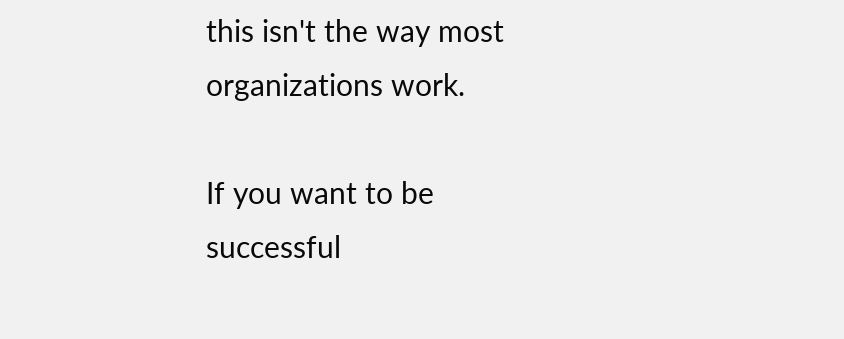this isn't the way most organizations work.

If you want to be successful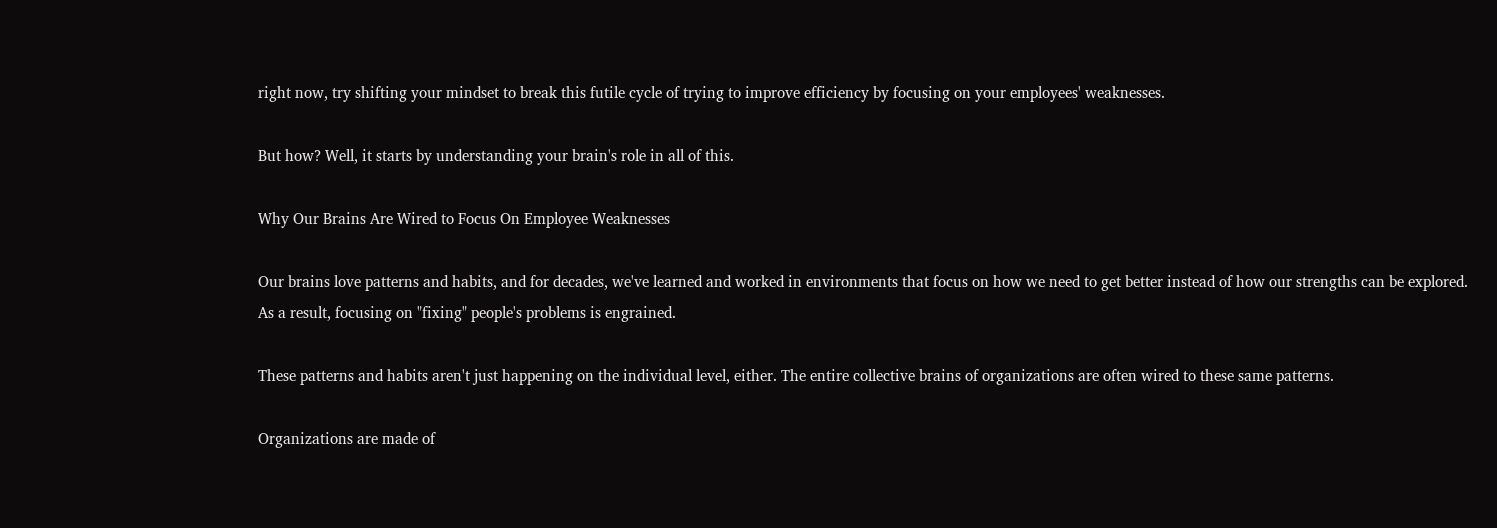right now, try shifting your mindset to break this futile cycle of trying to improve efficiency by focusing on your employees' weaknesses.

But how? Well, it starts by understanding your brain's role in all of this.

Why Our Brains Are Wired to Focus On Employee Weaknesses

Our brains love patterns and habits, and for decades, we've learned and worked in environments that focus on how we need to get better instead of how our strengths can be explored. As a result, focusing on "fixing" people's problems is engrained.

These patterns and habits aren't just happening on the individual level, either. The entire collective brains of organizations are often wired to these same patterns.

Organizations are made of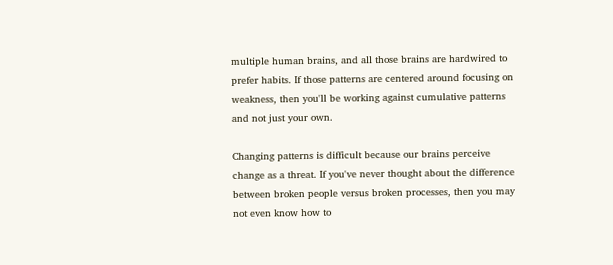multiple human brains, and all those brains are hardwired to prefer habits. If those patterns are centered around focusing on weakness, then you'll be working against cumulative patterns and not just your own.

Changing patterns is difficult because our brains perceive change as a threat. If you've never thought about the difference between broken people versus broken processes, then you may not even know how to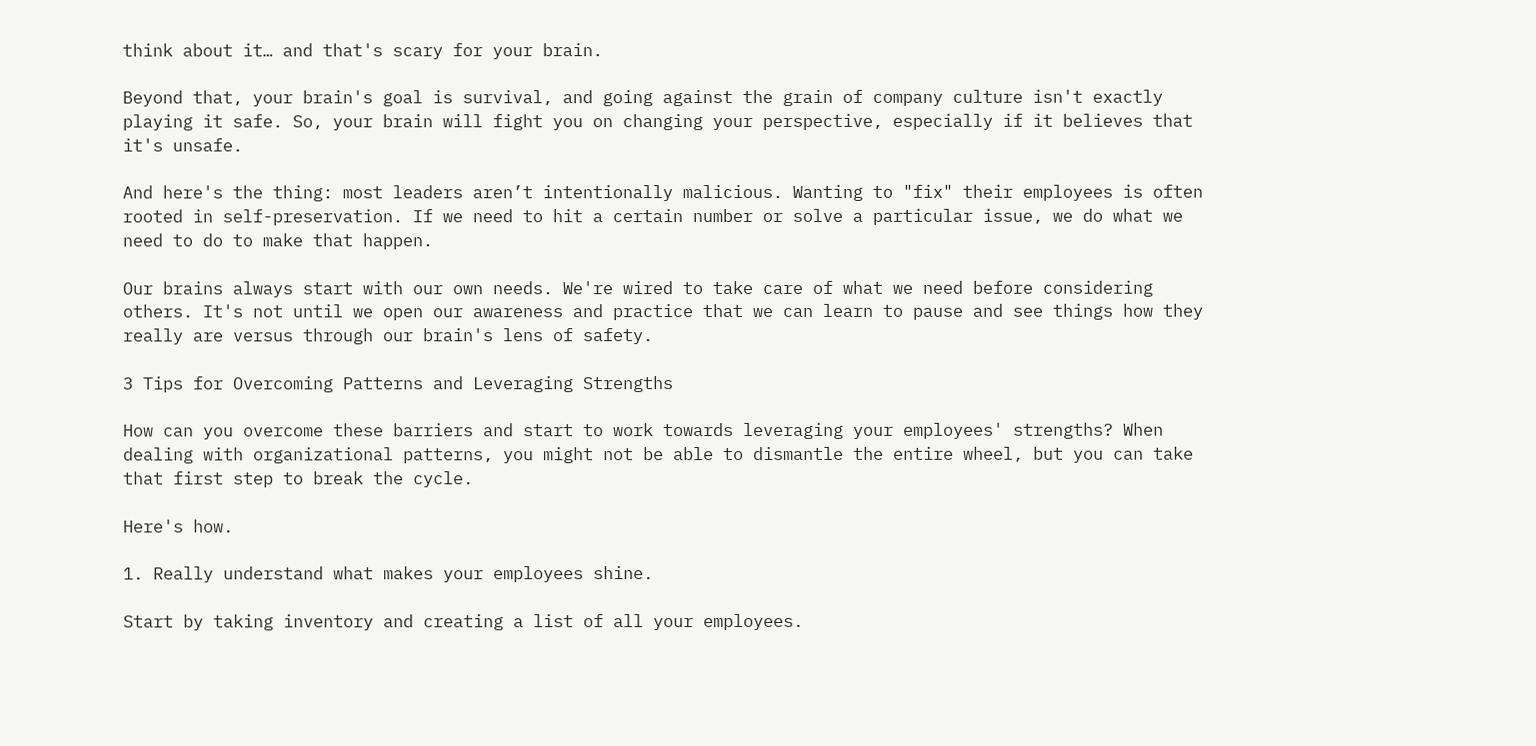think about it… and that's scary for your brain.

Beyond that, your brain's goal is survival, and going against the grain of company culture isn't exactly playing it safe. So, your brain will fight you on changing your perspective, especially if it believes that it's unsafe.

And here's the thing: most leaders aren’t intentionally malicious. Wanting to "fix" their employees is often rooted in self-preservation. If we need to hit a certain number or solve a particular issue, we do what we need to do to make that happen.

Our brains always start with our own needs. We're wired to take care of what we need before considering others. It's not until we open our awareness and practice that we can learn to pause and see things how they really are versus through our brain's lens of safety.

3 Tips for Overcoming Patterns and Leveraging Strengths

How can you overcome these barriers and start to work towards leveraging your employees' strengths? When dealing with organizational patterns, you might not be able to dismantle the entire wheel, but you can take that first step to break the cycle.

Here's how.

1. Really understand what makes your employees shine.

Start by taking inventory and creating a list of all your employees.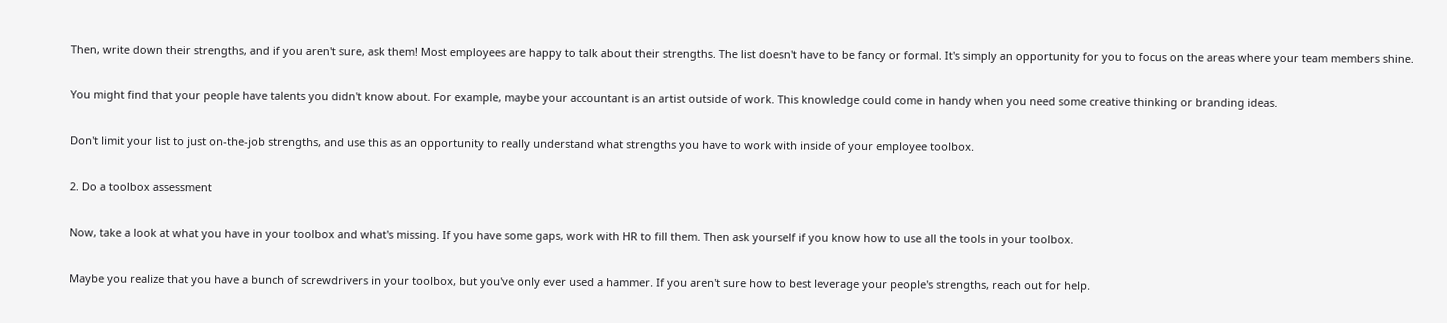Then, write down their strengths, and if you aren't sure, ask them! Most employees are happy to talk about their strengths. The list doesn't have to be fancy or formal. It's simply an opportunity for you to focus on the areas where your team members shine.

You might find that your people have talents you didn't know about. For example, maybe your accountant is an artist outside of work. This knowledge could come in handy when you need some creative thinking or branding ideas.

Don't limit your list to just on-the-job strengths, and use this as an opportunity to really understand what strengths you have to work with inside of your employee toolbox.

2. Do a toolbox assessment

Now, take a look at what you have in your toolbox and what's missing. If you have some gaps, work with HR to fill them. Then ask yourself if you know how to use all the tools in your toolbox.

Maybe you realize that you have a bunch of screwdrivers in your toolbox, but you've only ever used a hammer. If you aren't sure how to best leverage your people's strengths, reach out for help.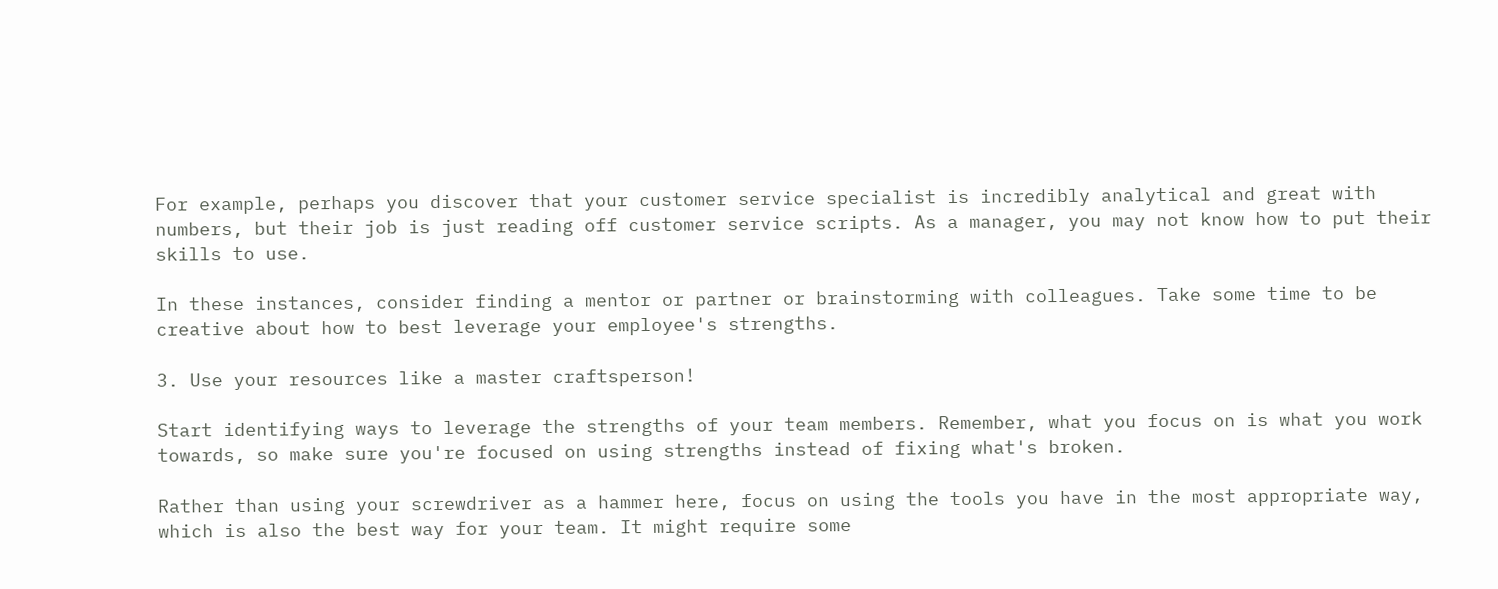For example, perhaps you discover that your customer service specialist is incredibly analytical and great with numbers, but their job is just reading off customer service scripts. As a manager, you may not know how to put their skills to use.

In these instances, consider finding a mentor or partner or brainstorming with colleagues. Take some time to be creative about how to best leverage your employee's strengths.

3. Use your resources like a master craftsperson!

Start identifying ways to leverage the strengths of your team members. Remember, what you focus on is what you work towards, so make sure you're focused on using strengths instead of fixing what's broken.

Rather than using your screwdriver as a hammer here, focus on using the tools you have in the most appropriate way, which is also the best way for your team. It might require some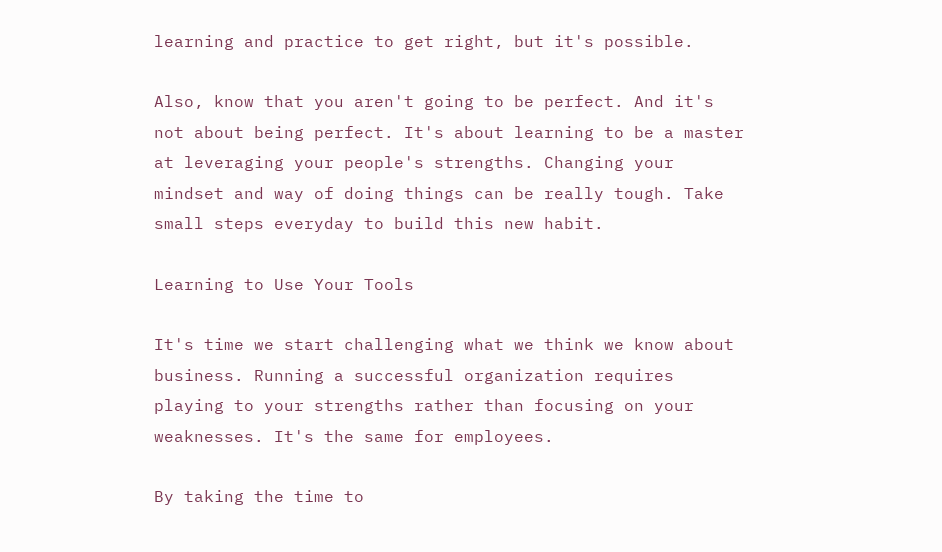learning and practice to get right, but it's possible.

Also, know that you aren't going to be perfect. And it's not about being perfect. It's about learning to be a master at leveraging your people's strengths. Changing your mindset and way of doing things can be really tough. Take small steps everyday to build this new habit.

Learning to Use Your Tools

It's time we start challenging what we think we know about business. Running a successful organization requires playing to your strengths rather than focusing on your weaknesses. It's the same for employees.

By taking the time to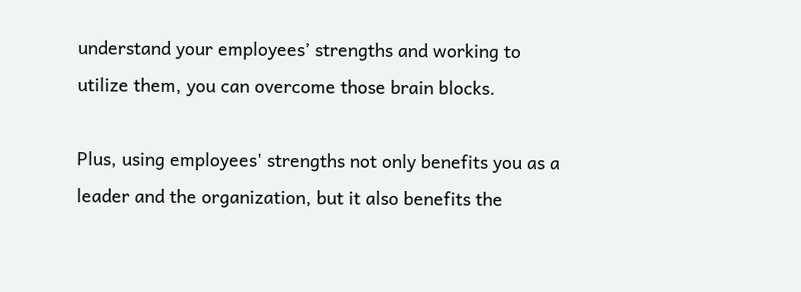understand your employees’ strengths and working to utilize them, you can overcome those brain blocks.

Plus, using employees' strengths not only benefits you as a leader and the organization, but it also benefits the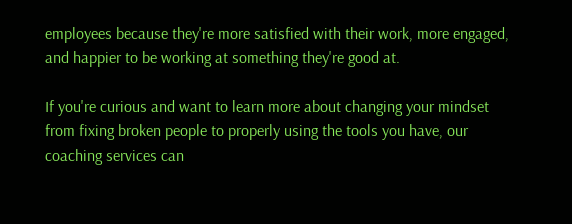employees because they're more satisfied with their work, more engaged, and happier to be working at something they're good at.

If you're curious and want to learn more about changing your mindset from fixing broken people to properly using the tools you have, our coaching services can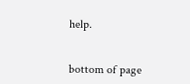help.


bottom of page